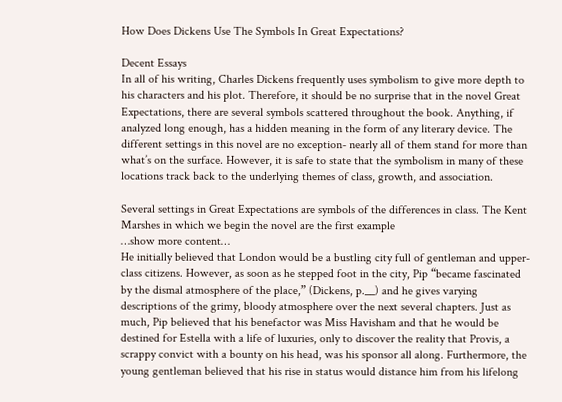How Does Dickens Use The Symbols In Great Expectations?

Decent Essays
In all of his writing, Charles Dickens frequently uses symbolism to give more depth to his characters and his plot. Therefore, it should be no surprise that in the novel Great Expectations, there are several symbols scattered throughout the book. Anything, if analyzed long enough, has a hidden meaning in the form of any literary device. The different settings in this novel are no exception- nearly all of them stand for more than what’s on the surface. However, it is safe to state that the symbolism in many of these locations track back to the underlying themes of class, growth, and association.

Several settings in Great Expectations are symbols of the differences in class. The Kent Marshes in which we begin the novel are the first example
…show more content…
He initially believed that London would be a bustling city full of gentleman and upper-class citizens. However, as soon as he stepped foot in the city, Pip “became fascinated by the dismal atmosphere of the place,” (Dickens, p.__) and he gives varying descriptions of the grimy, bloody atmosphere over the next several chapters. Just as much, Pip believed that his benefactor was Miss Havisham and that he would be destined for Estella with a life of luxuries, only to discover the reality that Provis, a scrappy convict with a bounty on his head, was his sponsor all along. Furthermore, the young gentleman believed that his rise in status would distance him from his lifelong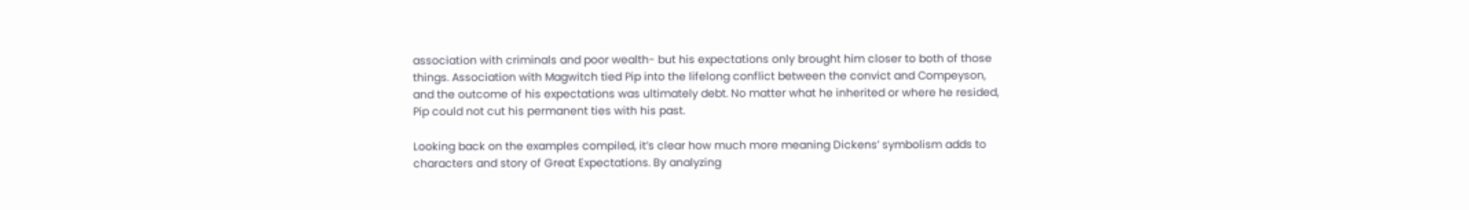association with criminals and poor wealth- but his expectations only brought him closer to both of those things. Association with Magwitch tied Pip into the lifelong conflict between the convict and Compeyson, and the outcome of his expectations was ultimately debt. No matter what he inherited or where he resided, Pip could not cut his permanent ties with his past.

Looking back on the examples compiled, it’s clear how much more meaning Dickens’ symbolism adds to characters and story of Great Expectations. By analyzing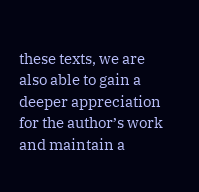these texts, we are also able to gain a deeper appreciation for the author’s work and maintain a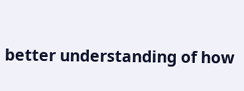better understanding of how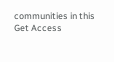communities in this
Get Access